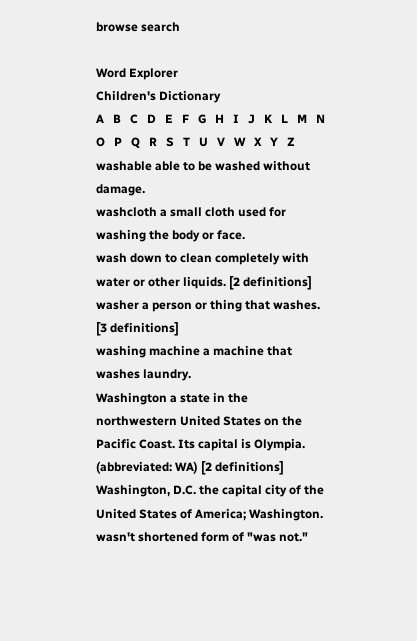browse search

Word Explorer
Children's Dictionary
A   B   C   D   E   F   G   H   I   J   K   L   M   N   O   P   Q   R   S   T   U   V   W   X   Y   Z
washable able to be washed without damage.
washcloth a small cloth used for washing the body or face.
wash down to clean completely with water or other liquids. [2 definitions]
washer a person or thing that washes. [3 definitions]
washing machine a machine that washes laundry.
Washington a state in the northwestern United States on the Pacific Coast. Its capital is Olympia. (abbreviated: WA) [2 definitions]
Washington, D.C. the capital city of the United States of America; Washington.
wasn't shortened form of "was not."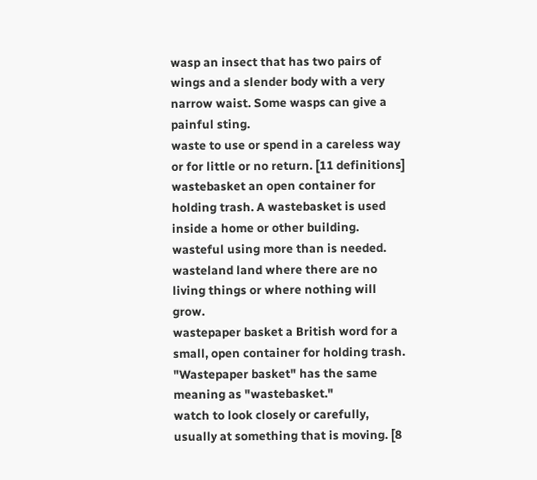wasp an insect that has two pairs of wings and a slender body with a very narrow waist. Some wasps can give a painful sting.
waste to use or spend in a careless way or for little or no return. [11 definitions]
wastebasket an open container for holding trash. A wastebasket is used inside a home or other building.
wasteful using more than is needed.
wasteland land where there are no living things or where nothing will grow.
wastepaper basket a British word for a small, open container for holding trash. "Wastepaper basket" has the same meaning as "wastebasket."
watch to look closely or carefully, usually at something that is moving. [8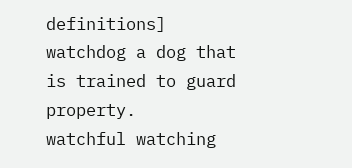definitions]
watchdog a dog that is trained to guard property.
watchful watching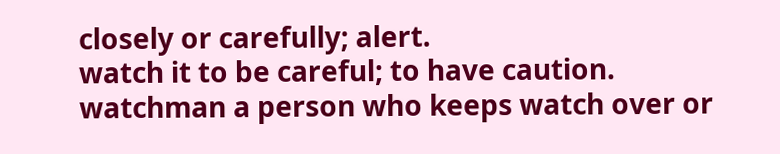closely or carefully; alert.
watch it to be careful; to have caution.
watchman a person who keeps watch over or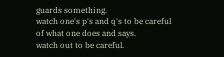guards something.
watch one's p's and q's to be careful of what one does and says.
watch out to be careful.